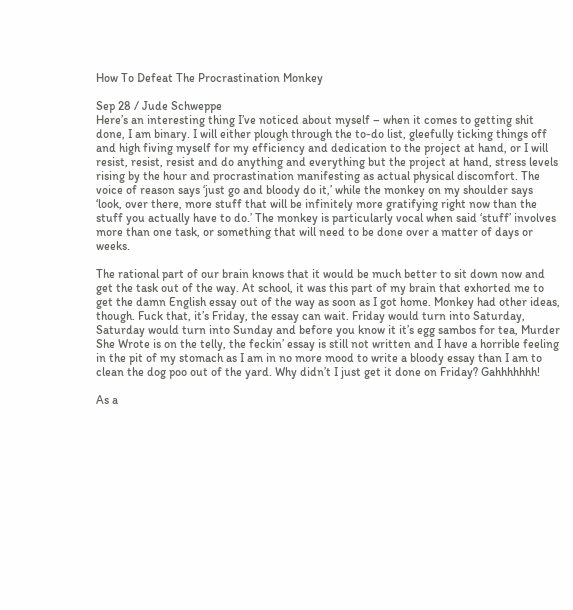How To Defeat The Procrastination Monkey

Sep 28 / Jude Schweppe
Here’s an interesting thing I’ve noticed about myself – when it comes to getting shit done, I am binary. I will either plough through the to-do list, gleefully ticking things off and high fiving myself for my efficiency and dedication to the project at hand, or I will resist, resist, resist and do anything and everything but the project at hand, stress levels rising by the hour and procrastination manifesting as actual physical discomfort. The voice of reason says ‘just go and bloody do it,’ while the monkey on my shoulder says ‘look, over there, more stuff that will be infinitely more gratifying right now than the stuff you actually have to do.’ The monkey is particularly vocal when said ‘stuff’ involves more than one task, or something that will need to be done over a matter of days or weeks.

The rational part of our brain knows that it would be much better to sit down now and get the task out of the way. At school, it was this part of my brain that exhorted me to get the damn English essay out of the way as soon as I got home. Monkey had other ideas, though. Fuck that, it’s Friday, the essay can wait. Friday would turn into Saturday, Saturday would turn into Sunday and before you know it it’s egg sambos for tea, Murder She Wrote is on the telly, the feckin’ essay is still not written and I have a horrible feeling in the pit of my stomach as I am in no more mood to write a bloody essay than I am to clean the dog poo out of the yard. Why didn’t I just get it done on Friday? Gahhhhhhh!

As a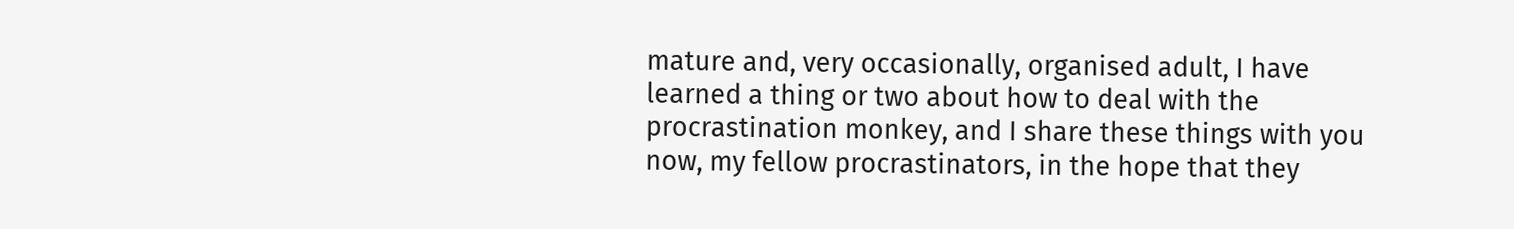mature and, very occasionally, organised adult, I have learned a thing or two about how to deal with the procrastination monkey, and I share these things with you now, my fellow procrastinators, in the hope that they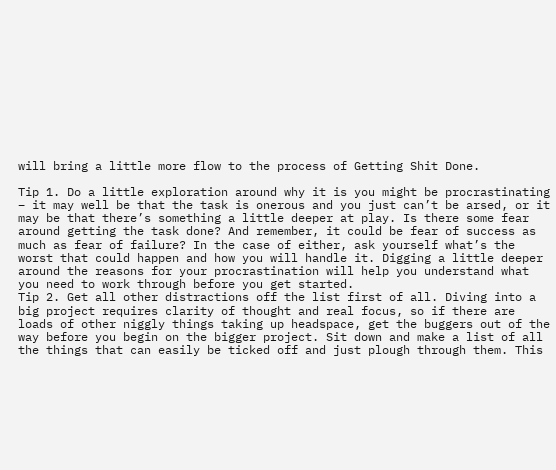will bring a little more flow to the process of Getting Shit Done.

Tip 1. Do a little exploration around why it is you might be procrastinating – it may well be that the task is onerous and you just can’t be arsed, or it may be that there’s something a little deeper at play. Is there some fear around getting the task done? And remember, it could be fear of success as much as fear of failure? In the case of either, ask yourself what’s the worst that could happen and how you will handle it. Digging a little deeper around the reasons for your procrastination will help you understand what you need to work through before you get started.
Tip 2. Get all other distractions off the list first of all. Diving into a big project requires clarity of thought and real focus, so if there are loads of other niggly things taking up headspace, get the buggers out of the way before you begin on the bigger project. Sit down and make a list of all the things that can easily be ticked off and just plough through them. This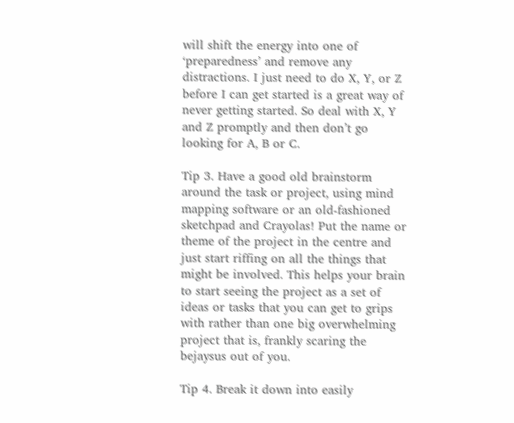will shift the energy into one of ‘preparedness’ and remove any distractions. I just need to do X, Y, or Z before I can get started is a great way of never getting started. So deal with X, Y and Z promptly and then don’t go looking for A, B or C.

Tip 3. Have a good old brainstorm around the task or project, using mind mapping software or an old-fashioned sketchpad and Crayolas! Put the name or theme of the project in the centre and just start riffing on all the things that might be involved. This helps your brain to start seeing the project as a set of ideas or tasks that you can get to grips with rather than one big overwhelming project that is, frankly scaring the bejaysus out of you.

Tip 4. Break it down into easily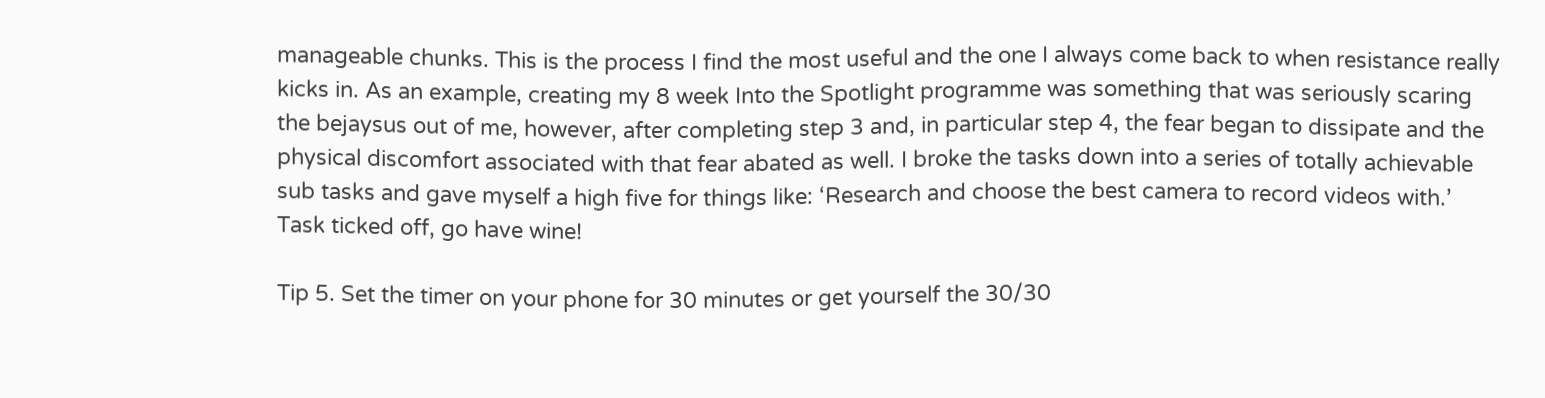manageable chunks. This is the process I find the most useful and the one I always come back to when resistance really kicks in. As an example, creating my 8 week Into the Spotlight programme was something that was seriously scaring the bejaysus out of me, however, after completing step 3 and, in particular step 4, the fear began to dissipate and the physical discomfort associated with that fear abated as well. I broke the tasks down into a series of totally achievable sub tasks and gave myself a high five for things like: ‘Research and choose the best camera to record videos with.’ Task ticked off, go have wine!

Tip 5. Set the timer on your phone for 30 minutes or get yourself the 30/30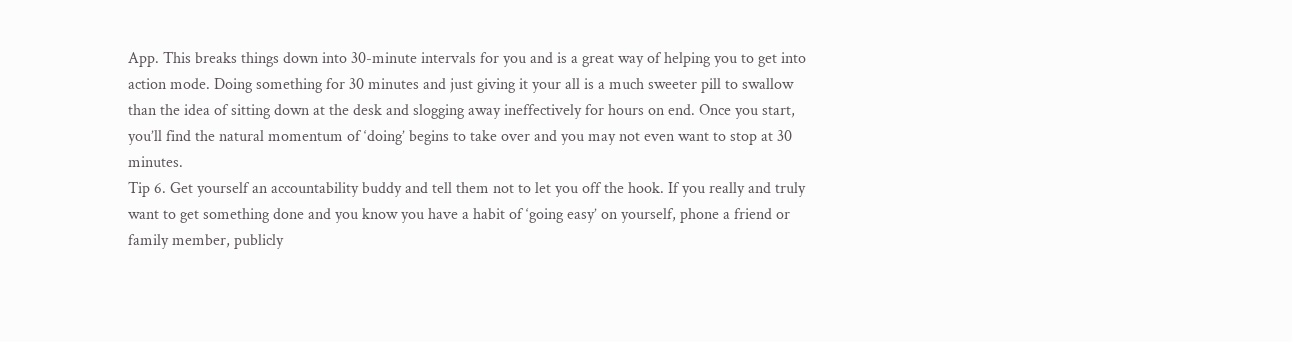App. This breaks things down into 30-minute intervals for you and is a great way of helping you to get into action mode. Doing something for 30 minutes and just giving it your all is a much sweeter pill to swallow than the idea of sitting down at the desk and slogging away ineffectively for hours on end. Once you start, you’ll find the natural momentum of ‘doing’ begins to take over and you may not even want to stop at 30 minutes.
Tip 6. Get yourself an accountability buddy and tell them not to let you off the hook. If you really and truly want to get something done and you know you have a habit of ‘going easy’ on yourself, phone a friend or family member, publicly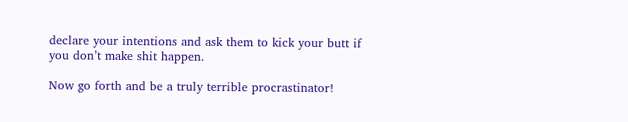declare your intentions and ask them to kick your butt if you don’t make shit happen.

Now go forth and be a truly terrible procrastinator!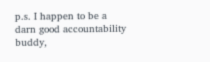p.s. I happen to be a darn good accountability buddy,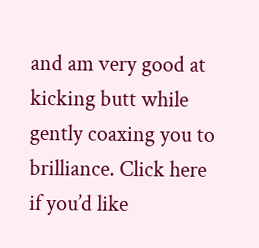and am very good at kicking butt while gently coaxing you to brilliance. Click here if you’d like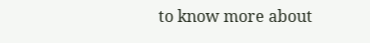to know more about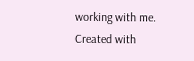working with me.
Created with